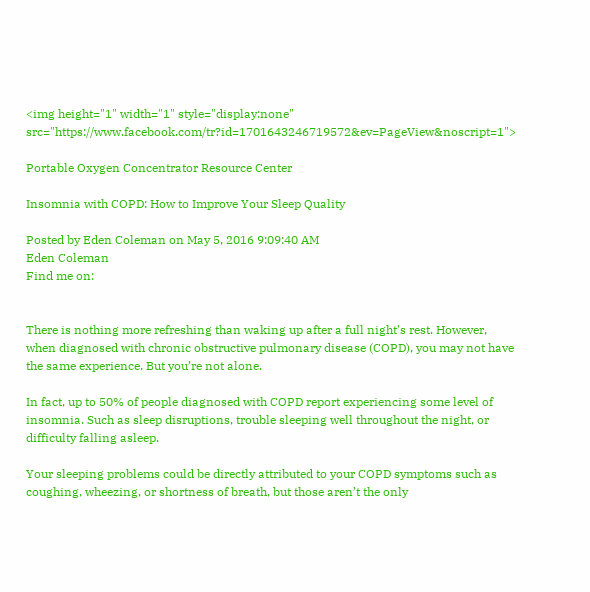<img height="1" width="1" style="display:none" src="https://www.facebook.com/tr?id=1701643246719572&ev=PageView&noscript=1">

Portable Oxygen Concentrator Resource Center

Insomnia with COPD: How to Improve Your Sleep Quality

Posted by Eden Coleman on May 5, 2016 9:09:40 AM
Eden Coleman
Find me on:


There is nothing more refreshing than waking up after a full night’s rest. However, when diagnosed with chronic obstructive pulmonary disease (COPD), you may not have the same experience. But you’re not alone.

In fact, up to 50% of people diagnosed with COPD report experiencing some level of insomnia. Such as sleep disruptions, trouble sleeping well throughout the night, or difficulty falling asleep.

Your sleeping problems could be directly attributed to your COPD symptoms such as coughing, wheezing, or shortness of breath, but those aren’t the only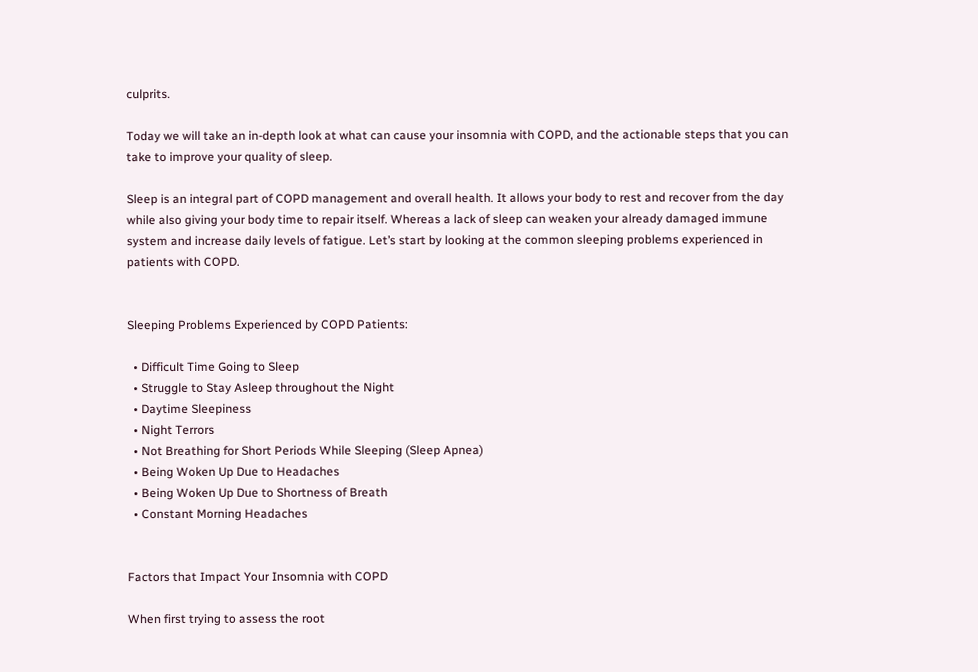culprits.

Today we will take an in-depth look at what can cause your insomnia with COPD, and the actionable steps that you can take to improve your quality of sleep.

Sleep is an integral part of COPD management and overall health. It allows your body to rest and recover from the day while also giving your body time to repair itself. Whereas a lack of sleep can weaken your already damaged immune system and increase daily levels of fatigue. Let’s start by looking at the common sleeping problems experienced in patients with COPD.


Sleeping Problems Experienced by COPD Patients:

  • Difficult Time Going to Sleep
  • Struggle to Stay Asleep throughout the Night
  • Daytime Sleepiness
  • Night Terrors
  • Not Breathing for Short Periods While Sleeping (Sleep Apnea)
  • Being Woken Up Due to Headaches
  • Being Woken Up Due to Shortness of Breath
  • Constant Morning Headaches


Factors that Impact Your Insomnia with COPD

When first trying to assess the root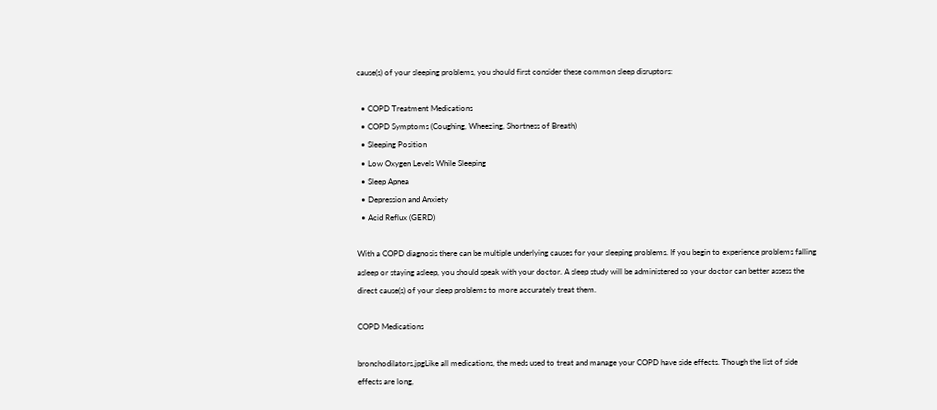cause(s) of your sleeping problems, you should first consider these common sleep disruptors:

  • COPD Treatment Medications
  • COPD Symptoms (Coughing, Wheezing, Shortness of Breath)
  • Sleeping Position
  • Low Oxygen Levels While Sleeping
  • Sleep Apnea
  • Depression and Anxiety
  • Acid Reflux (GERD)

With a COPD diagnosis there can be multiple underlying causes for your sleeping problems. If you begin to experience problems falling asleep or staying asleep, you should speak with your doctor. A sleep study will be administered so your doctor can better assess the direct cause(s) of your sleep problems to more accurately treat them.

COPD Medications

bronchodilators.jpgLike all medications, the meds used to treat and manage your COPD have side effects. Though the list of side effects are long,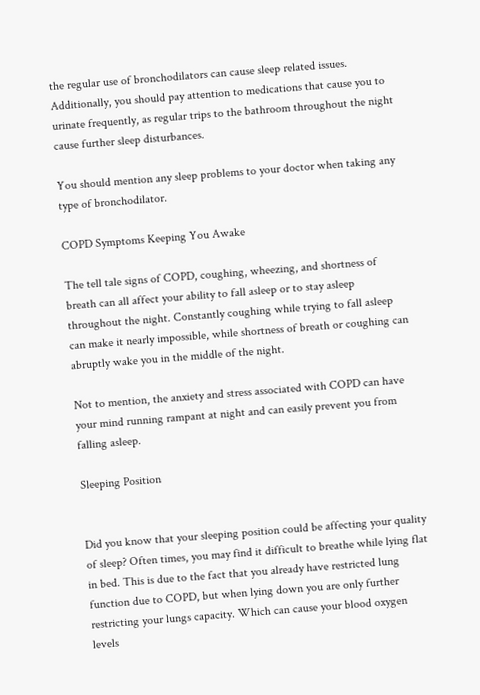the regular use of bronchodilators can cause sleep related issues. Additionally, you should pay attention to medications that cause you to urinate frequently, as regular trips to the bathroom throughout the night cause further sleep disturbances.

You should mention any sleep problems to your doctor when taking any type of bronchodilator.

COPD Symptoms Keeping You Awake

The tell tale signs of COPD, coughing, wheezing, and shortness of breath can all affect your ability to fall asleep or to stay asleep throughout the night. Constantly coughing while trying to fall asleep can make it nearly impossible, while shortness of breath or coughing can abruptly wake you in the middle of the night.

Not to mention, the anxiety and stress associated with COPD can have your mind running rampant at night and can easily prevent you from falling asleep.

Sleeping Position


Did you know that your sleeping position could be affecting your quality of sleep? Often times, you may find it difficult to breathe while lying flat in bed. This is due to the fact that you already have restricted lung function due to COPD, but when lying down you are only further restricting your lungs capacity. Which can cause your blood oxygen levels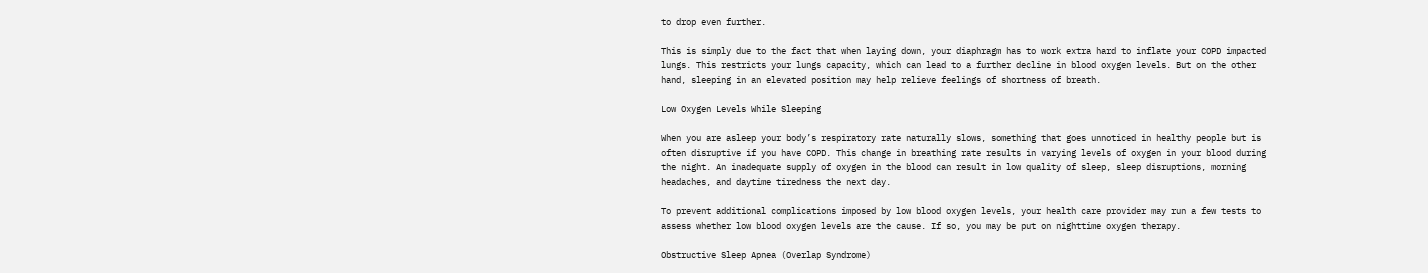to drop even further.

This is simply due to the fact that when laying down, your diaphragm has to work extra hard to inflate your COPD impacted lungs. This restricts your lungs capacity, which can lead to a further decline in blood oxygen levels. But on the other hand, sleeping in an elevated position may help relieve feelings of shortness of breath.

Low Oxygen Levels While Sleeping

When you are asleep your body’s respiratory rate naturally slows, something that goes unnoticed in healthy people but is often disruptive if you have COPD. This change in breathing rate results in varying levels of oxygen in your blood during the night. An inadequate supply of oxygen in the blood can result in low quality of sleep, sleep disruptions, morning headaches, and daytime tiredness the next day.

To prevent additional complications imposed by low blood oxygen levels, your health care provider may run a few tests to assess whether low blood oxygen levels are the cause. If so, you may be put on nighttime oxygen therapy.

Obstructive Sleep Apnea (Overlap Syndrome)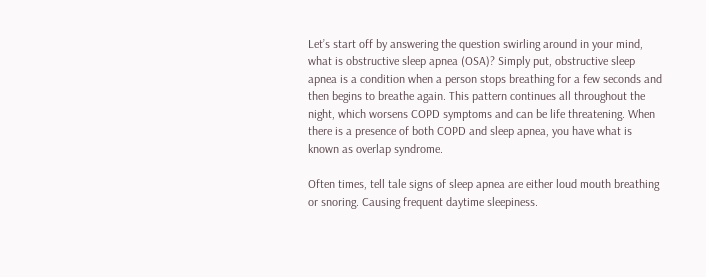Let’s start off by answering the question swirling around in your mind, what is obstructive sleep apnea (OSA)? Simply put, obstructive sleep apnea is a condition when a person stops breathing for a few seconds and then begins to breathe again. This pattern continues all throughout the night, which worsens COPD symptoms and can be life threatening. When there is a presence of both COPD and sleep apnea, you have what is known as overlap syndrome.

Often times, tell tale signs of sleep apnea are either loud mouth breathing or snoring. Causing frequent daytime sleepiness.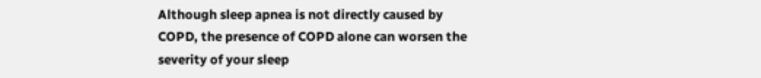Although sleep apnea is not directly caused by COPD, the presence of COPD alone can worsen the severity of your sleep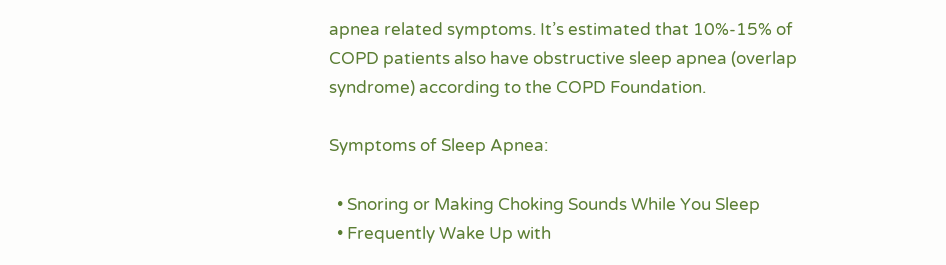apnea related symptoms. It’s estimated that 10%-15% of COPD patients also have obstructive sleep apnea (overlap syndrome) according to the COPD Foundation.

Symptoms of Sleep Apnea:

  • Snoring or Making Choking Sounds While You Sleep
  • Frequently Wake Up with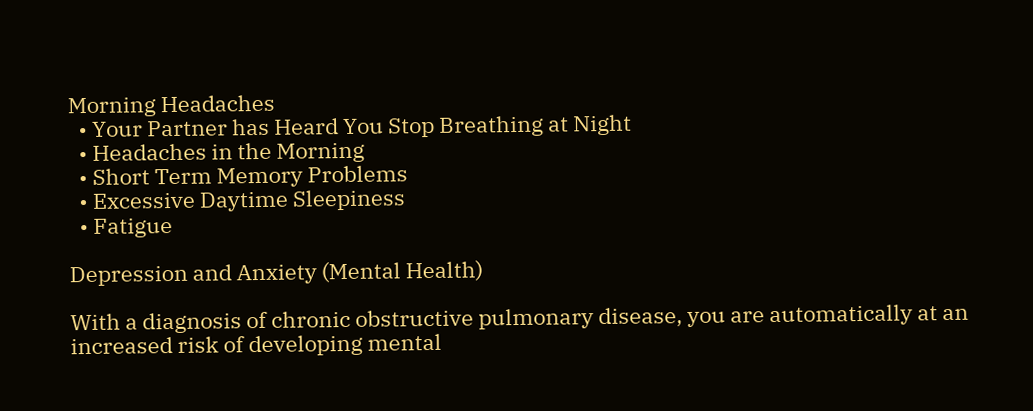Morning Headaches
  • Your Partner has Heard You Stop Breathing at Night
  • Headaches in the Morning
  • Short Term Memory Problems
  • Excessive Daytime Sleepiness
  • Fatigue

Depression and Anxiety (Mental Health)

With a diagnosis of chronic obstructive pulmonary disease, you are automatically at an increased risk of developing mental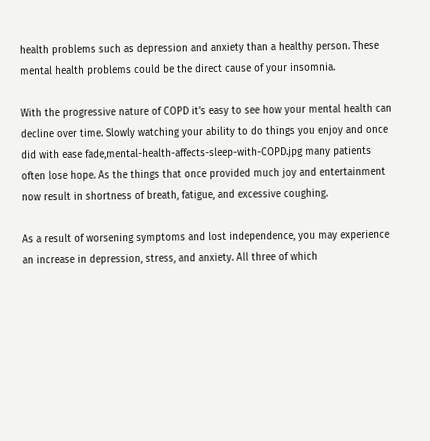health problems such as depression and anxiety than a healthy person. These mental health problems could be the direct cause of your insomnia.

With the progressive nature of COPD it's easy to see how your mental health can decline over time. Slowly watching your ability to do things you enjoy and once did with ease fade,mental-health-affects-sleep-with-COPD.jpg many patients often lose hope. As the things that once provided much joy and entertainment now result in shortness of breath, fatigue, and excessive coughing.

As a result of worsening symptoms and lost independence, you may experience an increase in depression, stress, and anxiety. All three of which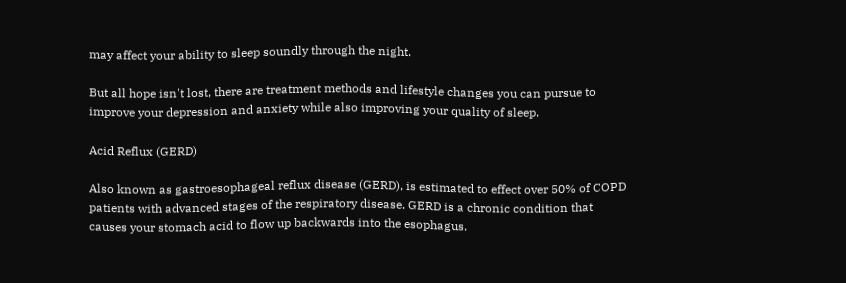may affect your ability to sleep soundly through the night.

But all hope isn't lost, there are treatment methods and lifestyle changes you can pursue to improve your depression and anxiety while also improving your quality of sleep.

Acid Reflux (GERD)

Also known as gastroesophageal reflux disease (GERD), is estimated to effect over 50% of COPD patients with advanced stages of the respiratory disease. GERD is a chronic condition that causes your stomach acid to flow up backwards into the esophagus.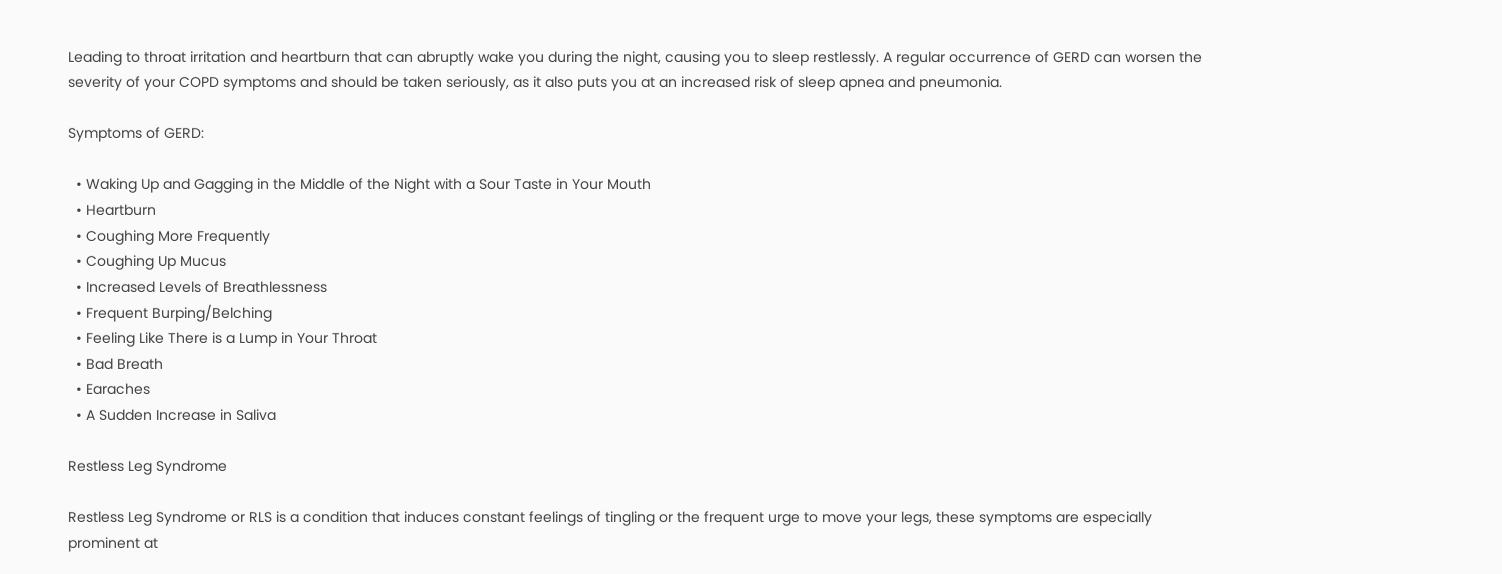Leading to throat irritation and heartburn that can abruptly wake you during the night, causing you to sleep restlessly. A regular occurrence of GERD can worsen the severity of your COPD symptoms and should be taken seriously, as it also puts you at an increased risk of sleep apnea and pneumonia.

Symptoms of GERD:

  • Waking Up and Gagging in the Middle of the Night with a Sour Taste in Your Mouth
  • Heartburn
  • Coughing More Frequently
  • Coughing Up Mucus
  • Increased Levels of Breathlessness
  • Frequent Burping/Belching
  • Feeling Like There is a Lump in Your Throat
  • Bad Breath
  • Earaches
  • A Sudden Increase in Saliva

Restless Leg Syndrome

Restless Leg Syndrome or RLS is a condition that induces constant feelings of tingling or the frequent urge to move your legs, these symptoms are especially prominent at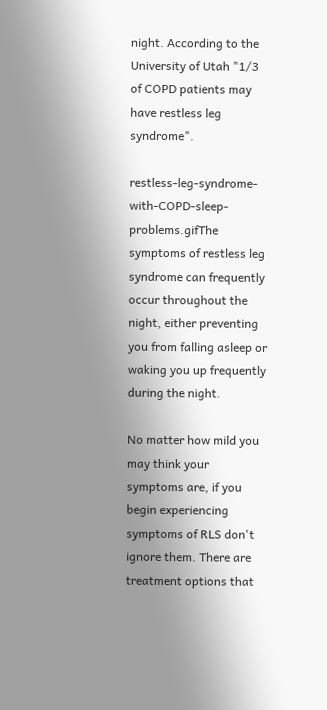night. According to the University of Utah "1/3 of COPD patients may have restless leg syndrome".

restless-leg-syndrome-with-COPD-sleep-problems.gifThe symptoms of restless leg syndrome can frequently occur throughout the night, either preventing you from falling asleep or waking you up frequently during the night.

No matter how mild you may think your symptoms are, if you begin experiencing symptoms of RLS don't ignore them. There are treatment options that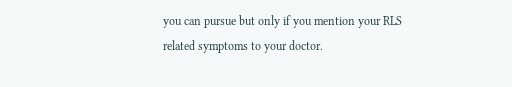you can pursue but only if you mention your RLS related symptoms to your doctor.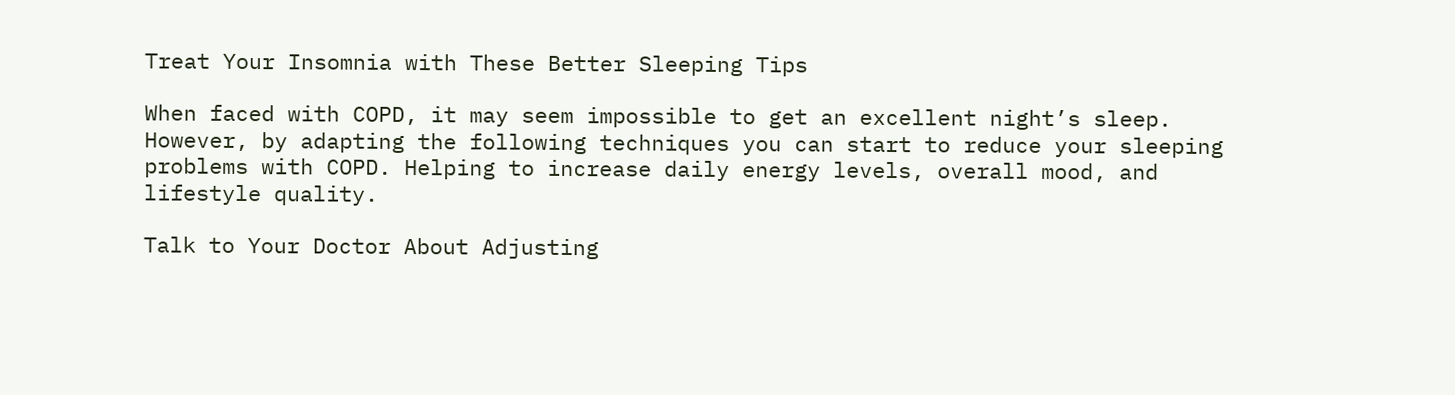Treat Your Insomnia with These Better Sleeping Tips

When faced with COPD, it may seem impossible to get an excellent night’s sleep. However, by adapting the following techniques you can start to reduce your sleeping problems with COPD. Helping to increase daily energy levels, overall mood, and lifestyle quality.

Talk to Your Doctor About Adjusting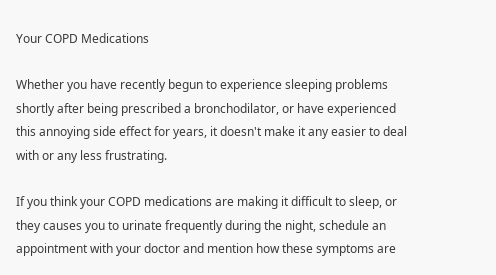Your COPD Medications

Whether you have recently begun to experience sleeping problems shortly after being prescribed a bronchodilator, or have experienced this annoying side effect for years, it doesn't make it any easier to deal with or any less frustrating.

If you think your COPD medications are making it difficult to sleep, or they causes you to urinate frequently during the night, schedule an appointment with your doctor and mention how these symptoms are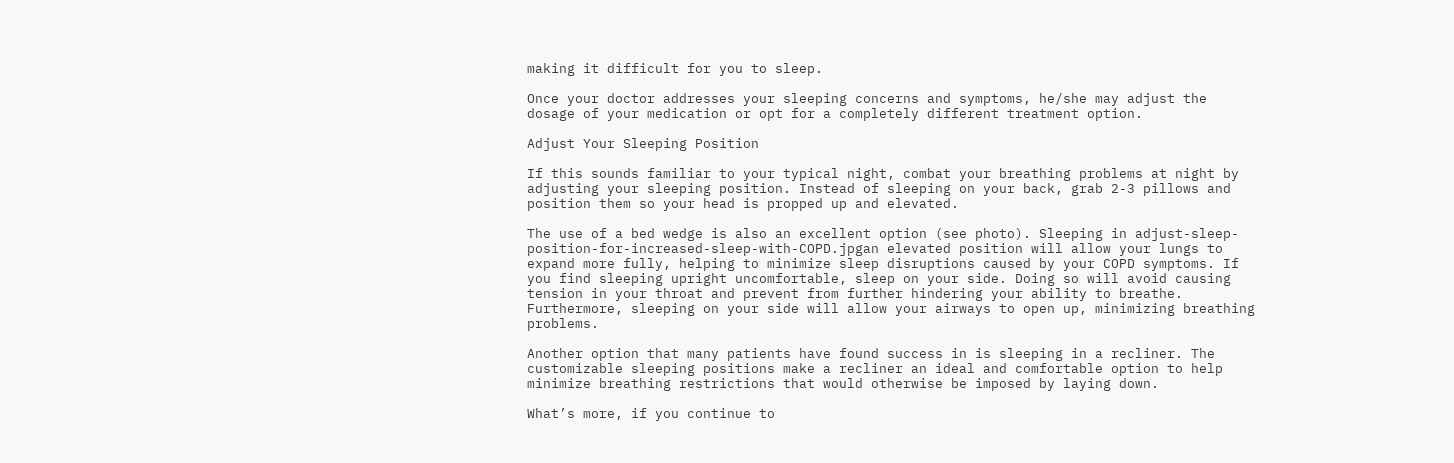making it difficult for you to sleep.

Once your doctor addresses your sleeping concerns and symptoms, he/she may adjust the dosage of your medication or opt for a completely different treatment option.

Adjust Your Sleeping Position

If this sounds familiar to your typical night, combat your breathing problems at night by adjusting your sleeping position. Instead of sleeping on your back, grab 2-3 pillows and position them so your head is propped up and elevated.

The use of a bed wedge is also an excellent option (see photo). Sleeping in adjust-sleep-position-for-increased-sleep-with-COPD.jpgan elevated position will allow your lungs to expand more fully, helping to minimize sleep disruptions caused by your COPD symptoms. If you find sleeping upright uncomfortable, sleep on your side. Doing so will avoid causing tension in your throat and prevent from further hindering your ability to breathe. Furthermore, sleeping on your side will allow your airways to open up, minimizing breathing problems.

Another option that many patients have found success in is sleeping in a recliner. The customizable sleeping positions make a recliner an ideal and comfortable option to help minimize breathing restrictions that would otherwise be imposed by laying down.

What’s more, if you continue to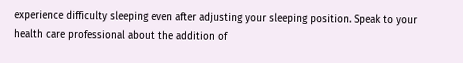experience difficulty sleeping even after adjusting your sleeping position. Speak to your health care professional about the addition of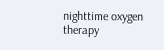nighttime oxygen therapy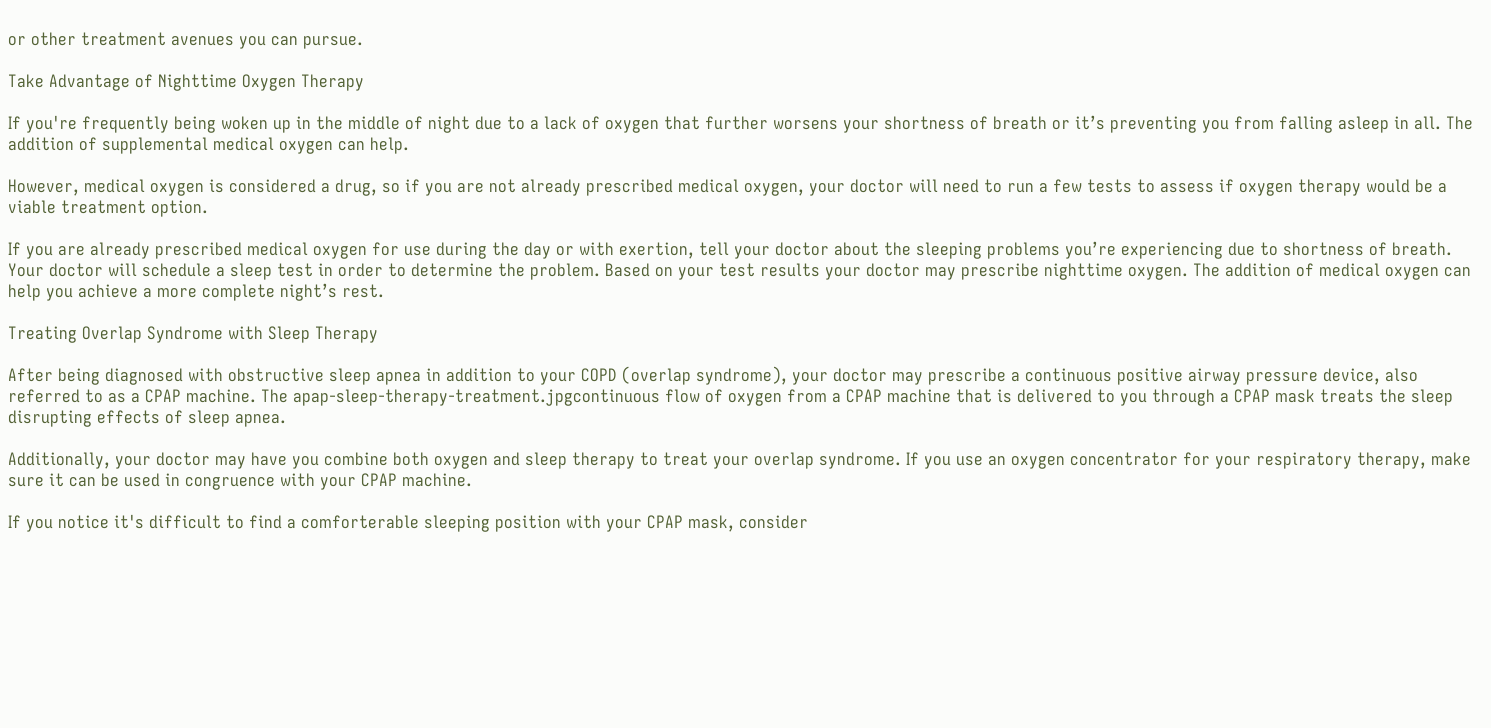or other treatment avenues you can pursue.

Take Advantage of Nighttime Oxygen Therapy

If you're frequently being woken up in the middle of night due to a lack of oxygen that further worsens your shortness of breath or it’s preventing you from falling asleep in all. The addition of supplemental medical oxygen can help.

However, medical oxygen is considered a drug, so if you are not already prescribed medical oxygen, your doctor will need to run a few tests to assess if oxygen therapy would be a viable treatment option.

If you are already prescribed medical oxygen for use during the day or with exertion, tell your doctor about the sleeping problems you’re experiencing due to shortness of breath. Your doctor will schedule a sleep test in order to determine the problem. Based on your test results your doctor may prescribe nighttime oxygen. The addition of medical oxygen can help you achieve a more complete night’s rest.

Treating Overlap Syndrome with Sleep Therapy

After being diagnosed with obstructive sleep apnea in addition to your COPD (overlap syndrome), your doctor may prescribe a continuous positive airway pressure device, also referred to as a CPAP machine. The apap-sleep-therapy-treatment.jpgcontinuous flow of oxygen from a CPAP machine that is delivered to you through a CPAP mask treats the sleep disrupting effects of sleep apnea.

Additionally, your doctor may have you combine both oxygen and sleep therapy to treat your overlap syndrome. If you use an oxygen concentrator for your respiratory therapy, make sure it can be used in congruence with your CPAP machine.

If you notice it's difficult to find a comforterable sleeping position with your CPAP mask, consider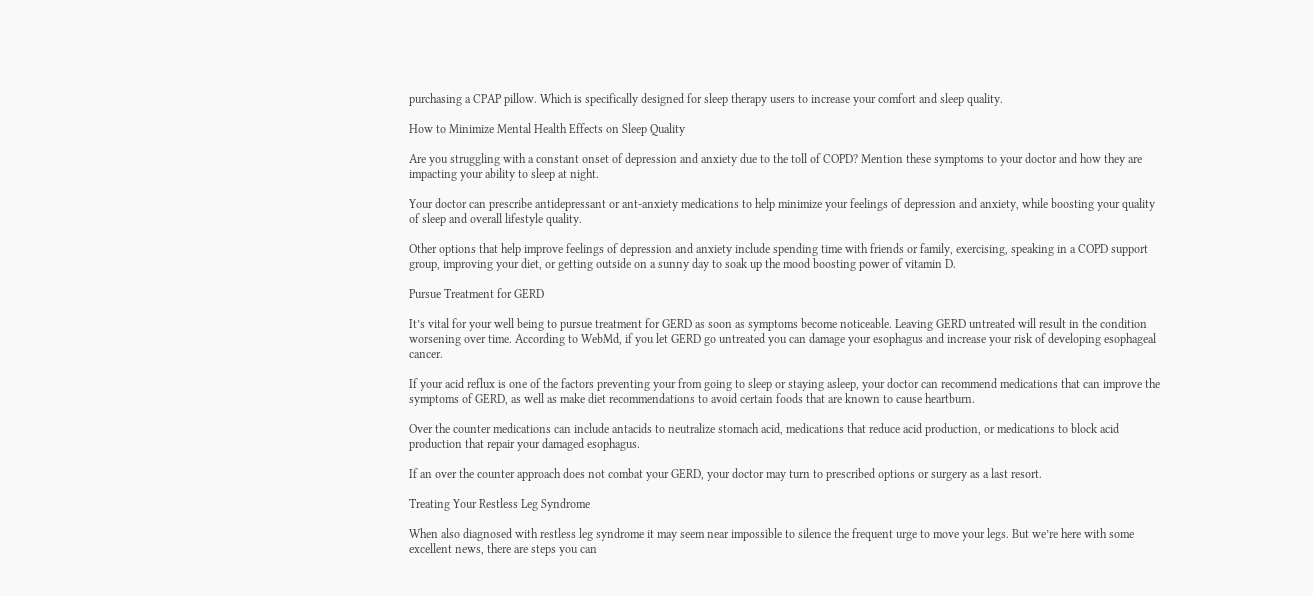purchasing a CPAP pillow. Which is specifically designed for sleep therapy users to increase your comfort and sleep quality.

How to Minimize Mental Health Effects on Sleep Quality

Are you struggling with a constant onset of depression and anxiety due to the toll of COPD? Mention these symptoms to your doctor and how they are impacting your ability to sleep at night.

Your doctor can prescribe antidepressant or ant-anxiety medications to help minimize your feelings of depression and anxiety, while boosting your quality of sleep and overall lifestyle quality.

Other options that help improve feelings of depression and anxiety include spending time with friends or family, exercising, speaking in a COPD support group, improving your diet, or getting outside on a sunny day to soak up the mood boosting power of vitamin D.

Pursue Treatment for GERD

It’s vital for your well being to pursue treatment for GERD as soon as symptoms become noticeable. Leaving GERD untreated will result in the condition worsening over time. According to WebMd, if you let GERD go untreated you can damage your esophagus and increase your risk of developing esophageal cancer.

If your acid reflux is one of the factors preventing your from going to sleep or staying asleep, your doctor can recommend medications that can improve the symptoms of GERD, as well as make diet recommendations to avoid certain foods that are known to cause heartburn.

Over the counter medications can include antacids to neutralize stomach acid, medications that reduce acid production, or medications to block acid production that repair your damaged esophagus.

If an over the counter approach does not combat your GERD, your doctor may turn to prescribed options or surgery as a last resort.

Treating Your Restless Leg Syndrome

When also diagnosed with restless leg syndrome it may seem near impossible to silence the frequent urge to move your legs. But we’re here with some excellent news, there are steps you can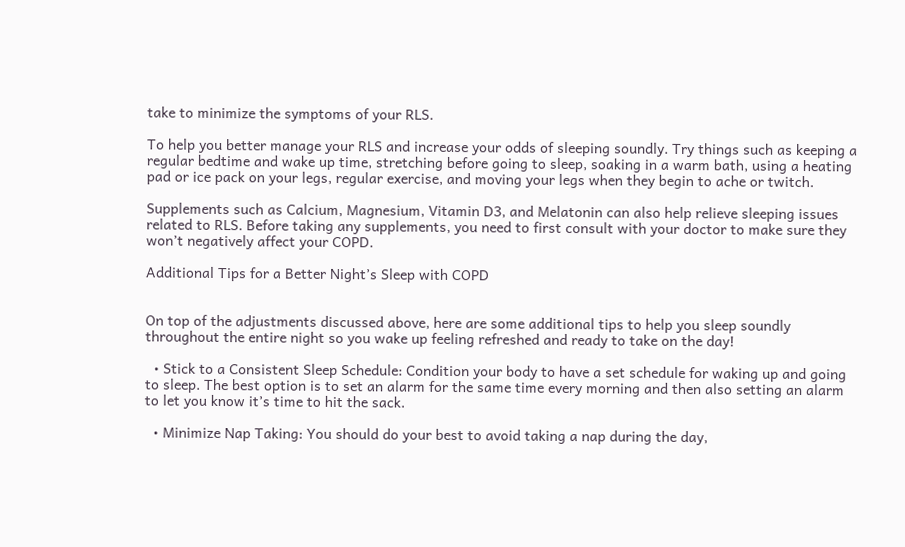take to minimize the symptoms of your RLS.

To help you better manage your RLS and increase your odds of sleeping soundly. Try things such as keeping a regular bedtime and wake up time, stretching before going to sleep, soaking in a warm bath, using a heating pad or ice pack on your legs, regular exercise, and moving your legs when they begin to ache or twitch.

Supplements such as Calcium, Magnesium, Vitamin D3, and Melatonin can also help relieve sleeping issues related to RLS. Before taking any supplements, you need to first consult with your doctor to make sure they won’t negatively affect your COPD.

Additional Tips for a Better Night’s Sleep with COPD


On top of the adjustments discussed above, here are some additional tips to help you sleep soundly throughout the entire night so you wake up feeling refreshed and ready to take on the day!

  • Stick to a Consistent Sleep Schedule: Condition your body to have a set schedule for waking up and going to sleep. The best option is to set an alarm for the same time every morning and then also setting an alarm to let you know it’s time to hit the sack.

  • Minimize Nap Taking: You should do your best to avoid taking a nap during the day,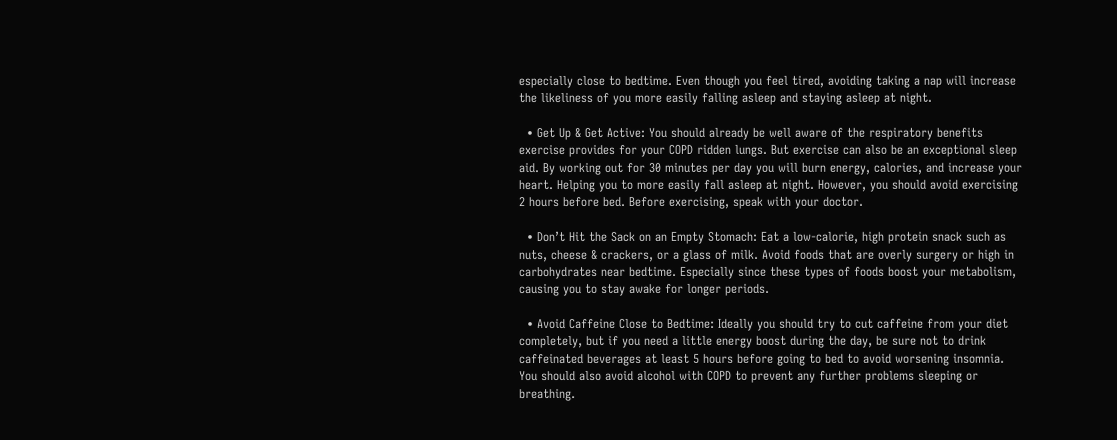especially close to bedtime. Even though you feel tired, avoiding taking a nap will increase the likeliness of you more easily falling asleep and staying asleep at night.

  • Get Up & Get Active: You should already be well aware of the respiratory benefits exercise provides for your COPD ridden lungs. But exercise can also be an exceptional sleep aid. By working out for 30 minutes per day you will burn energy, calories, and increase your heart. Helping you to more easily fall asleep at night. However, you should avoid exercising 2 hours before bed. Before exercising, speak with your doctor.

  • Don’t Hit the Sack on an Empty Stomach: Eat a low-calorie, high protein snack such as nuts, cheese & crackers, or a glass of milk. Avoid foods that are overly surgery or high in carbohydrates near bedtime. Especially since these types of foods boost your metabolism, causing you to stay awake for longer periods.

  • Avoid Caffeine Close to Bedtime: Ideally you should try to cut caffeine from your diet completely, but if you need a little energy boost during the day, be sure not to drink caffeinated beverages at least 5 hours before going to bed to avoid worsening insomnia. You should also avoid alcohol with COPD to prevent any further problems sleeping or breathing.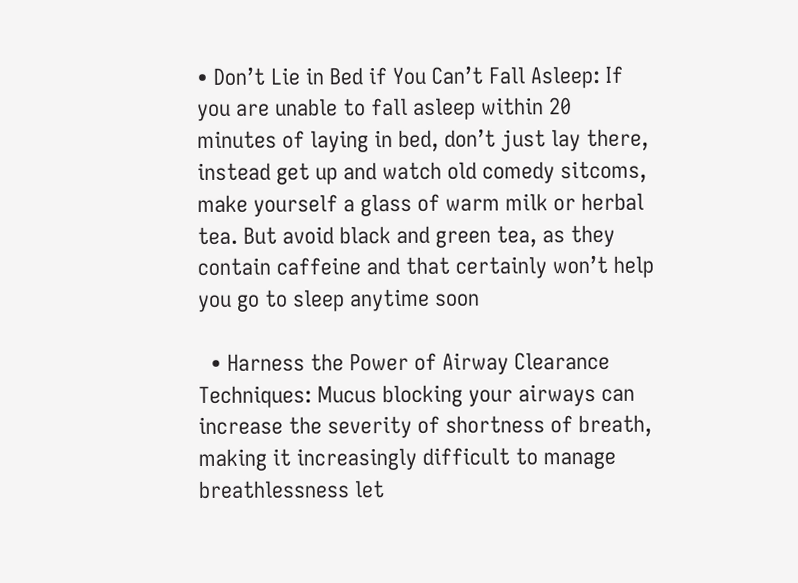• Don’t Lie in Bed if You Can’t Fall Asleep: If you are unable to fall asleep within 20 minutes of laying in bed, don’t just lay there, instead get up and watch old comedy sitcoms, make yourself a glass of warm milk or herbal tea. But avoid black and green tea, as they contain caffeine and that certainly won’t help you go to sleep anytime soon

  • Harness the Power of Airway Clearance Techniques: Mucus blocking your airways can increase the severity of shortness of breath, making it increasingly difficult to manage breathlessness let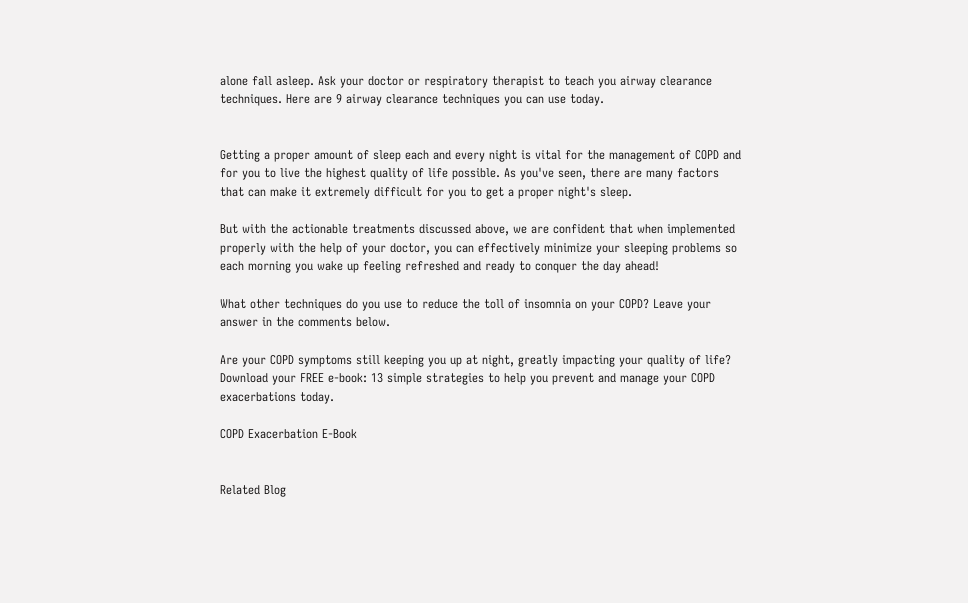alone fall asleep. Ask your doctor or respiratory therapist to teach you airway clearance techniques. Here are 9 airway clearance techniques you can use today.


Getting a proper amount of sleep each and every night is vital for the management of COPD and for you to live the highest quality of life possible. As you've seen, there are many factors that can make it extremely difficult for you to get a proper night's sleep.

But with the actionable treatments discussed above, we are confident that when implemented properly with the help of your doctor, you can effectively minimize your sleeping problems so each morning you wake up feeling refreshed and ready to conquer the day ahead!

What other techniques do you use to reduce the toll of insomnia on your COPD? Leave your answer in the comments below.

Are your COPD symptoms still keeping you up at night, greatly impacting your quality of life? Download your FREE e-book: 13 simple strategies to help you prevent and manage your COPD exacerbations today.

COPD Exacerbation E-Book


Related Blog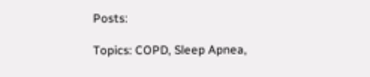Posts:

Topics: COPD, Sleep Apnea,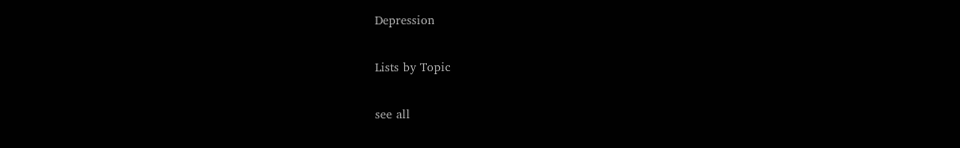Depression

Lists by Topic

see all